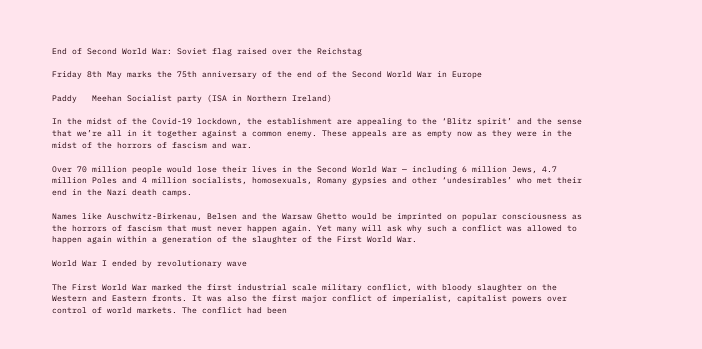End of Second World War: Soviet flag raised over the Reichstag

Friday 8th May marks the 75th anniversary of the end of the Second World War in Europe

Paddy   Meehan Socialist party (ISA in Northern Ireland)

In the midst of the Covid-19 lockdown, the establishment are appealing to the ‘Blitz spirit’ and the sense that we’re all in it together against a common enemy. These appeals are as empty now as they were in the midst of the horrors of fascism and war.

Over 70 million people would lose their lives in the Second World War — including 6 million Jews, 4.7 million Poles and 4 million socialists, homosexuals, Romany gypsies and other ‘undesirables’ who met their end in the Nazi death camps.

Names like Auschwitz-Birkenau, Belsen and the Warsaw Ghetto would be imprinted on popular consciousness as the horrors of fascism that must never happen again. Yet many will ask why such a conflict was allowed to happen again within a generation of the slaughter of the First World War.

World War I ended by revolutionary wave

The First World War marked the first industrial scale military conflict, with bloody slaughter on the Western and Eastern fronts. It was also the first major conflict of imperialist, capitalist powers over control of world markets. The conflict had been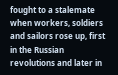fought to a stalemate when workers, soldiers and sailors rose up, first in the Russian revolutions and later in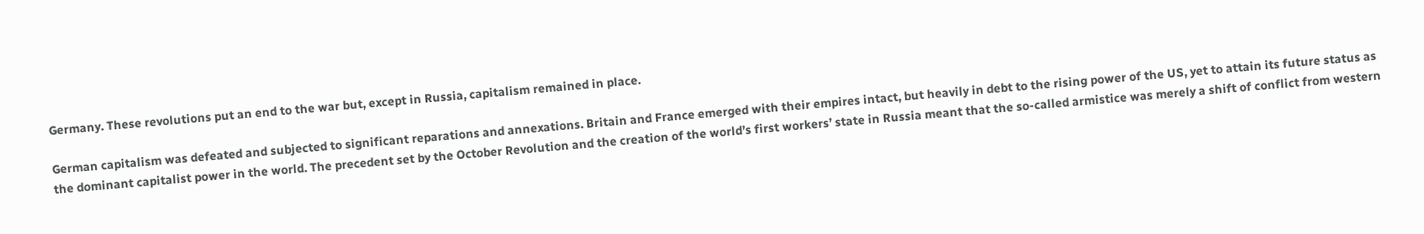Germany. These revolutions put an end to the war but, except in Russia, capitalism remained in place.

German capitalism was defeated and subjected to significant reparations and annexations. Britain and France emerged with their empires intact, but heavily in debt to the rising power of the US, yet to attain its future status as the dominant capitalist power in the world. The precedent set by the October Revolution and the creation of the world’s first workers’ state in Russia meant that the so-called armistice was merely a shift of conflict from western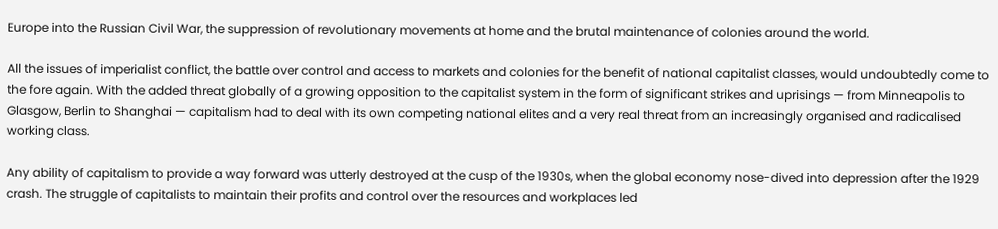Europe into the Russian Civil War, the suppression of revolutionary movements at home and the brutal maintenance of colonies around the world.

All the issues of imperialist conflict, the battle over control and access to markets and colonies for the benefit of national capitalist classes, would undoubtedly come to the fore again. With the added threat globally of a growing opposition to the capitalist system in the form of significant strikes and uprisings — from Minneapolis to Glasgow, Berlin to Shanghai — capitalism had to deal with its own competing national elites and a very real threat from an increasingly organised and radicalised working class.

Any ability of capitalism to provide a way forward was utterly destroyed at the cusp of the 1930s, when the global economy nose-dived into depression after the 1929 crash. The struggle of capitalists to maintain their profits and control over the resources and workplaces led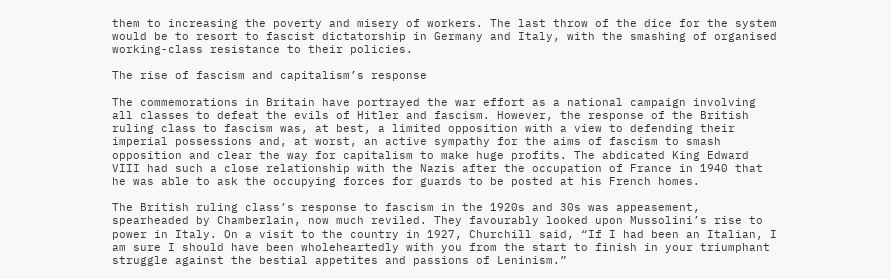them to increasing the poverty and misery of workers. The last throw of the dice for the system would be to resort to fascist dictatorship in Germany and Italy, with the smashing of organised working-class resistance to their policies.

The rise of fascism and capitalism’s response

The commemorations in Britain have portrayed the war effort as a national campaign involving all classes to defeat the evils of Hitler and fascism. However, the response of the British ruling class to fascism was, at best, a limited opposition with a view to defending their imperial possessions and, at worst, an active sympathy for the aims of fascism to smash opposition and clear the way for capitalism to make huge profits. The abdicated King Edward VIII had such a close relationship with the Nazis after the occupation of France in 1940 that he was able to ask the occupying forces for guards to be posted at his French homes.

The British ruling class’s response to fascism in the 1920s and 30s was appeasement, spearheaded by Chamberlain, now much reviled. They favourably looked upon Mussolini’s rise to power in Italy. On a visit to the country in 1927, Churchill said, “If I had been an Italian, I am sure I should have been wholeheartedly with you from the start to finish in your triumphant struggle against the bestial appetites and passions of Leninism.”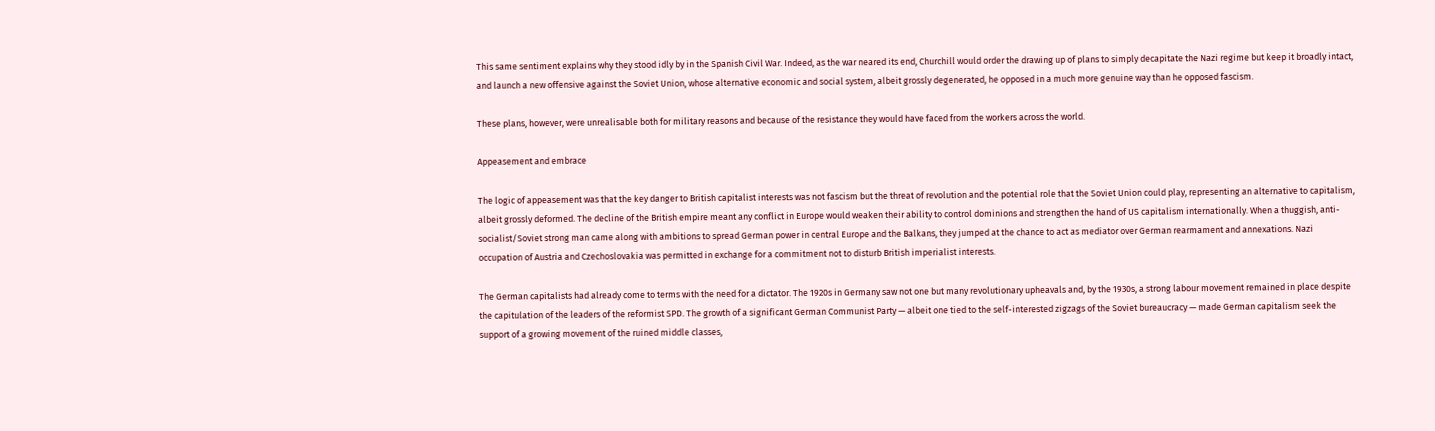This same sentiment explains why they stood idly by in the Spanish Civil War. Indeed, as the war neared its end, Churchill would order the drawing up of plans to simply decapitate the Nazi regime but keep it broadly intact, and launch a new offensive against the Soviet Union, whose alternative economic and social system, albeit grossly degenerated, he opposed in a much more genuine way than he opposed fascism.

These plans, however, were unrealisable both for military reasons and because of the resistance they would have faced from the workers across the world.

Appeasement and embrace

The logic of appeasement was that the key danger to British capitalist interests was not fascism but the threat of revolution and the potential role that the Soviet Union could play, representing an alternative to capitalism, albeit grossly deformed. The decline of the British empire meant any conflict in Europe would weaken their ability to control dominions and strengthen the hand of US capitalism internationally. When a thuggish, anti-socialist/Soviet strong man came along with ambitions to spread German power in central Europe and the Balkans, they jumped at the chance to act as mediator over German rearmament and annexations. Nazi occupation of Austria and Czechoslovakia was permitted in exchange for a commitment not to disturb British imperialist interests.

The German capitalists had already come to terms with the need for a dictator. The 1920s in Germany saw not one but many revolutionary upheavals and, by the 1930s, a strong labour movement remained in place despite the capitulation of the leaders of the reformist SPD. The growth of a significant German Communist Party — albeit one tied to the self-interested zigzags of the Soviet bureaucracy — made German capitalism seek the support of a growing movement of the ruined middle classes,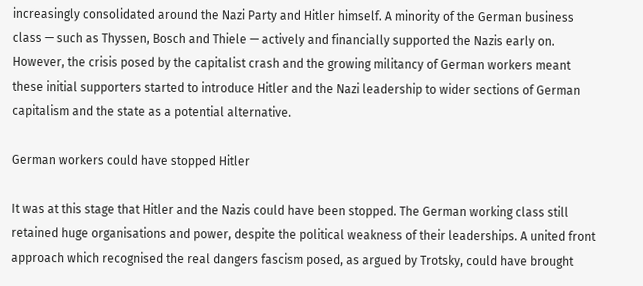increasingly consolidated around the Nazi Party and Hitler himself. A minority of the German business class — such as Thyssen, Bosch and Thiele — actively and financially supported the Nazis early on. However, the crisis posed by the capitalist crash and the growing militancy of German workers meant these initial supporters started to introduce Hitler and the Nazi leadership to wider sections of German capitalism and the state as a potential alternative.

German workers could have stopped Hitler

It was at this stage that Hitler and the Nazis could have been stopped. The German working class still retained huge organisations and power, despite the political weakness of their leaderships. A united front approach which recognised the real dangers fascism posed, as argued by Trotsky, could have brought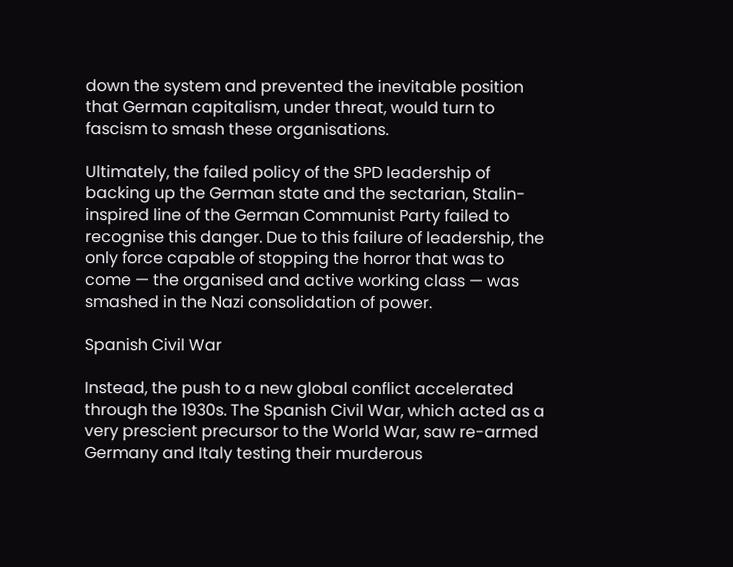down the system and prevented the inevitable position that German capitalism, under threat, would turn to fascism to smash these organisations.

Ultimately, the failed policy of the SPD leadership of backing up the German state and the sectarian, Stalin-inspired line of the German Communist Party failed to recognise this danger. Due to this failure of leadership, the only force capable of stopping the horror that was to come — the organised and active working class — was smashed in the Nazi consolidation of power.

Spanish Civil War

Instead, the push to a new global conflict accelerated through the 1930s. The Spanish Civil War, which acted as a very prescient precursor to the World War, saw re-armed Germany and Italy testing their murderous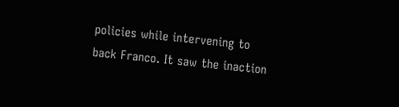policies while intervening to back Franco. It saw the inaction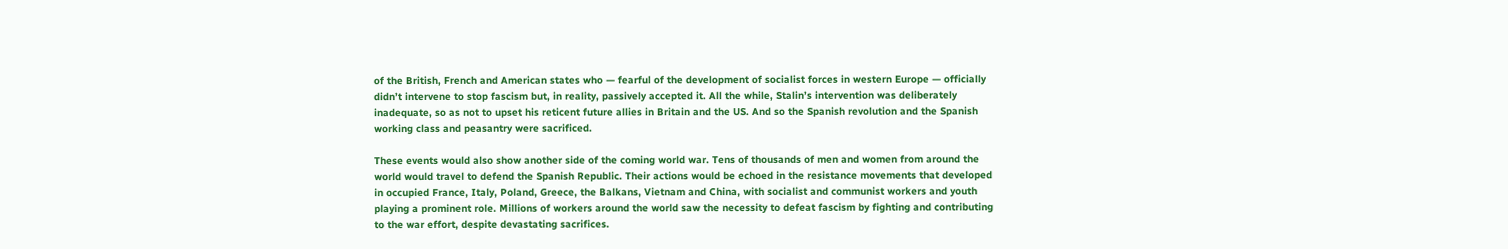of the British, French and American states who — fearful of the development of socialist forces in western Europe — officially didn’t intervene to stop fascism but, in reality, passively accepted it. All the while, Stalin’s intervention was deliberately inadequate, so as not to upset his reticent future allies in Britain and the US. And so the Spanish revolution and the Spanish working class and peasantry were sacrificed.

These events would also show another side of the coming world war. Tens of thousands of men and women from around the world would travel to defend the Spanish Republic. Their actions would be echoed in the resistance movements that developed in occupied France, Italy, Poland, Greece, the Balkans, Vietnam and China, with socialist and communist workers and youth playing a prominent role. Millions of workers around the world saw the necessity to defeat fascism by fighting and contributing to the war effort, despite devastating sacrifices.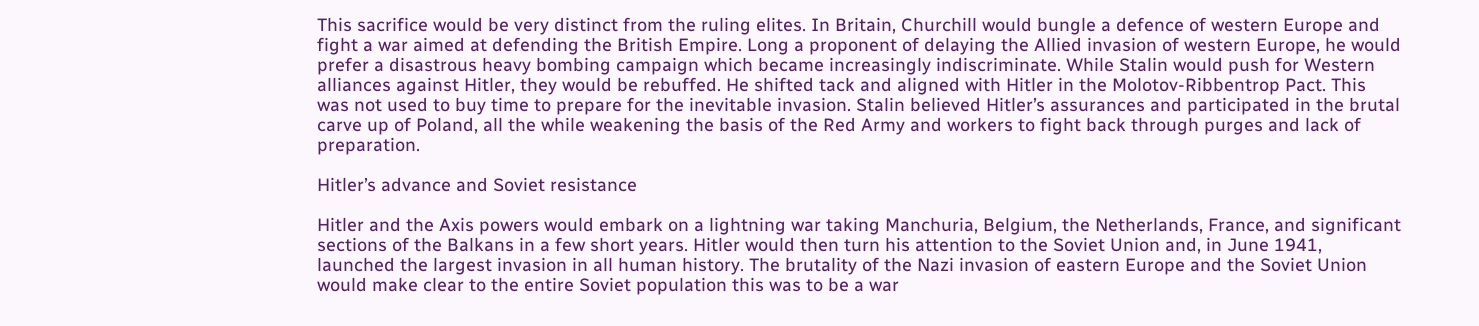This sacrifice would be very distinct from the ruling elites. In Britain, Churchill would bungle a defence of western Europe and fight a war aimed at defending the British Empire. Long a proponent of delaying the Allied invasion of western Europe, he would prefer a disastrous heavy bombing campaign which became increasingly indiscriminate. While Stalin would push for Western alliances against Hitler, they would be rebuffed. He shifted tack and aligned with Hitler in the Molotov-Ribbentrop Pact. This was not used to buy time to prepare for the inevitable invasion. Stalin believed Hitler’s assurances and participated in the brutal carve up of Poland, all the while weakening the basis of the Red Army and workers to fight back through purges and lack of preparation.

Hitler’s advance and Soviet resistance

Hitler and the Axis powers would embark on a lightning war taking Manchuria, Belgium, the Netherlands, France, and significant sections of the Balkans in a few short years. Hitler would then turn his attention to the Soviet Union and, in June 1941, launched the largest invasion in all human history. The brutality of the Nazi invasion of eastern Europe and the Soviet Union would make clear to the entire Soviet population this was to be a war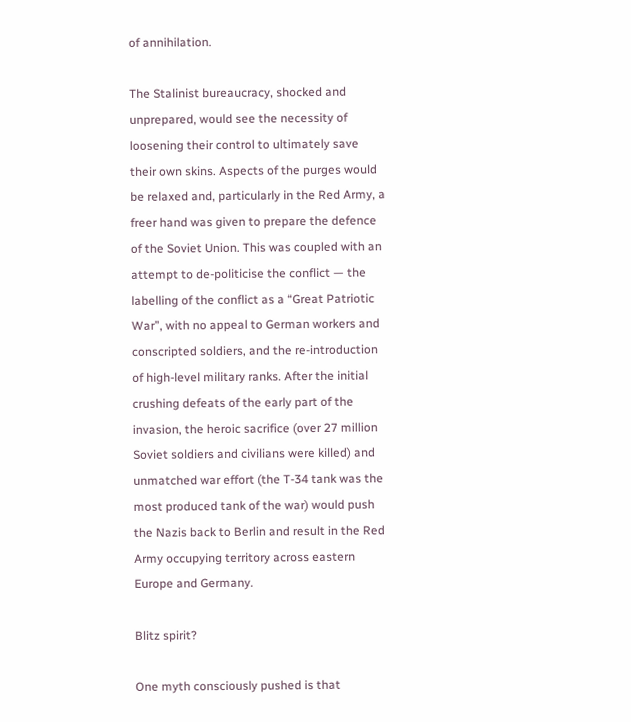of annihilation.

The Stalinist bureaucracy, shocked and unprepared, would see the necessity of loosening their control to ultimately save their own skins. Aspects of the purges would be relaxed and, particularly in the Red Army, a freer hand was given to prepare the defence of the Soviet Union. This was coupled with an attempt to de-politicise the conflict — the labelling of the conflict as a “Great Patriotic War”, with no appeal to German workers and conscripted soldiers, and the re-introduction of high-level military ranks. After the initial crushing defeats of the early part of the invasion, the heroic sacrifice (over 27 million Soviet soldiers and civilians were killed) and unmatched war effort (the T-34 tank was the most produced tank of the war) would push the Nazis back to Berlin and result in the Red Army occupying territory across eastern Europe and Germany.

Blitz spirit?

One myth consciously pushed is that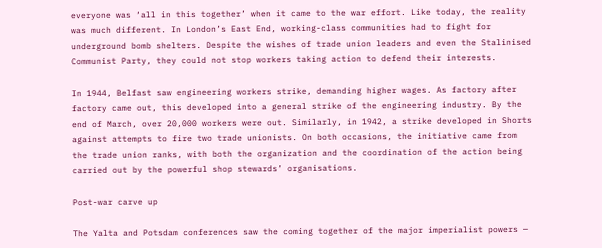everyone was ‘all in this together’ when it came to the war effort. Like today, the reality was much different. In London’s East End, working-class communities had to fight for underground bomb shelters. Despite the wishes of trade union leaders and even the Stalinised Communist Party, they could not stop workers taking action to defend their interests.

In 1944, Belfast saw engineering workers strike, demanding higher wages. As factory after factory came out, this developed into a general strike of the engineering industry. By the end of March, over 20,000 workers were out. Similarly, in 1942, a strike developed in Shorts against attempts to fire two trade unionists. On both occasions, the initiative came from the trade union ranks, with both the organization and the coordination of the action being carried out by the powerful shop stewards’ organisations.

Post-war carve up

The Yalta and Potsdam conferences saw the coming together of the major imperialist powers —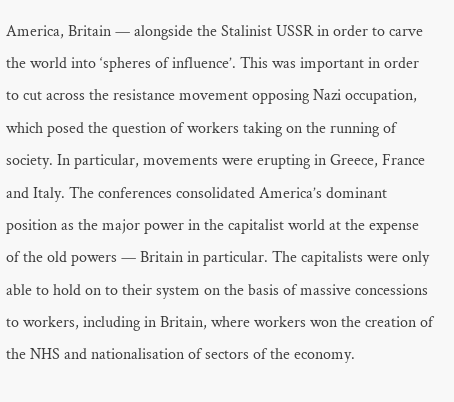America, Britain — alongside the Stalinist USSR in order to carve the world into ‘spheres of influence’. This was important in order to cut across the resistance movement opposing Nazi occupation, which posed the question of workers taking on the running of society. In particular, movements were erupting in Greece, France and Italy. The conferences consolidated America’s dominant position as the major power in the capitalist world at the expense of the old powers — Britain in particular. The capitalists were only able to hold on to their system on the basis of massive concessions to workers, including in Britain, where workers won the creation of the NHS and nationalisation of sectors of the economy.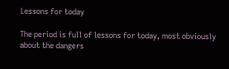Lessons for today

The period is full of lessons for today, most obviously about the dangers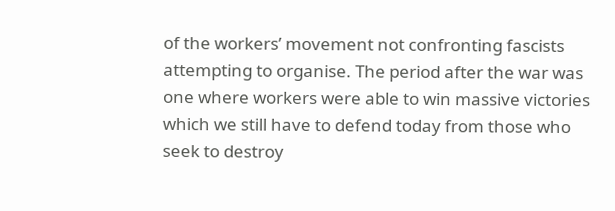of the workers’ movement not confronting fascists attempting to organise. The period after the war was one where workers were able to win massive victories which we still have to defend today from those who seek to destroy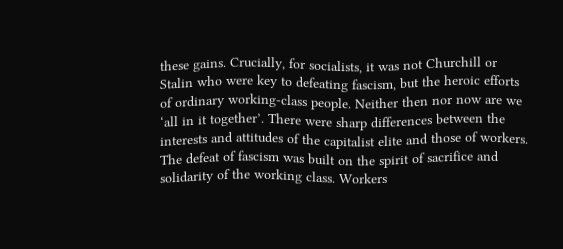these gains. Crucially, for socialists, it was not Churchill or Stalin who were key to defeating fascism, but the heroic efforts of ordinary working-class people. Neither then nor now are we ‘all in it together’. There were sharp differences between the interests and attitudes of the capitalist elite and those of workers. The defeat of fascism was built on the spirit of sacrifice and solidarity of the working class. Workers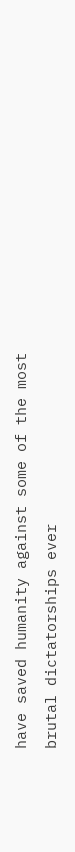have saved humanity against some of the most brutal dictatorships ever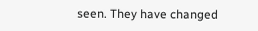seen. They have changed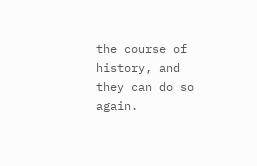the course of history, and they can do so again.